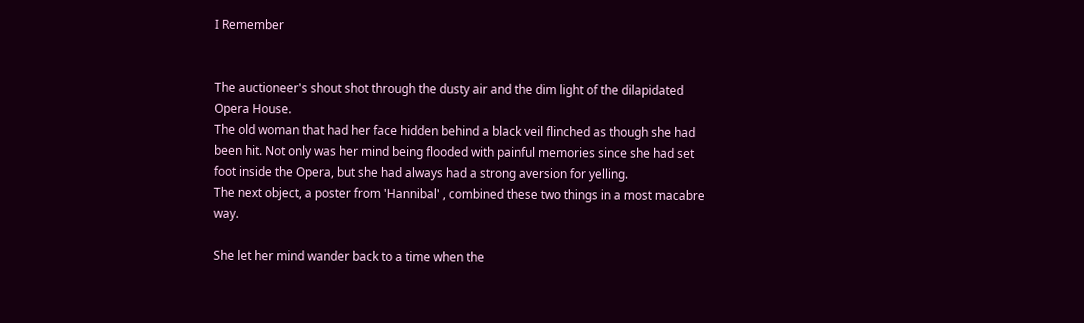I Remember


The auctioneer's shout shot through the dusty air and the dim light of the dilapidated Opera House.
The old woman that had her face hidden behind a black veil flinched as though she had been hit. Not only was her mind being flooded with painful memories since she had set foot inside the Opera, but she had always had a strong aversion for yelling.
The next object, a poster from 'Hannibal' , combined these two things in a most macabre way.

She let her mind wander back to a time when the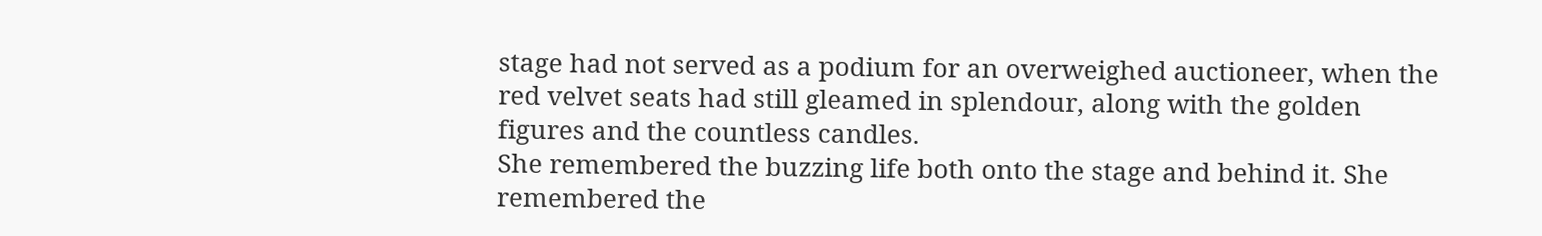stage had not served as a podium for an overweighed auctioneer, when the red velvet seats had still gleamed in splendour, along with the golden figures and the countless candles.
She remembered the buzzing life both onto the stage and behind it. She remembered the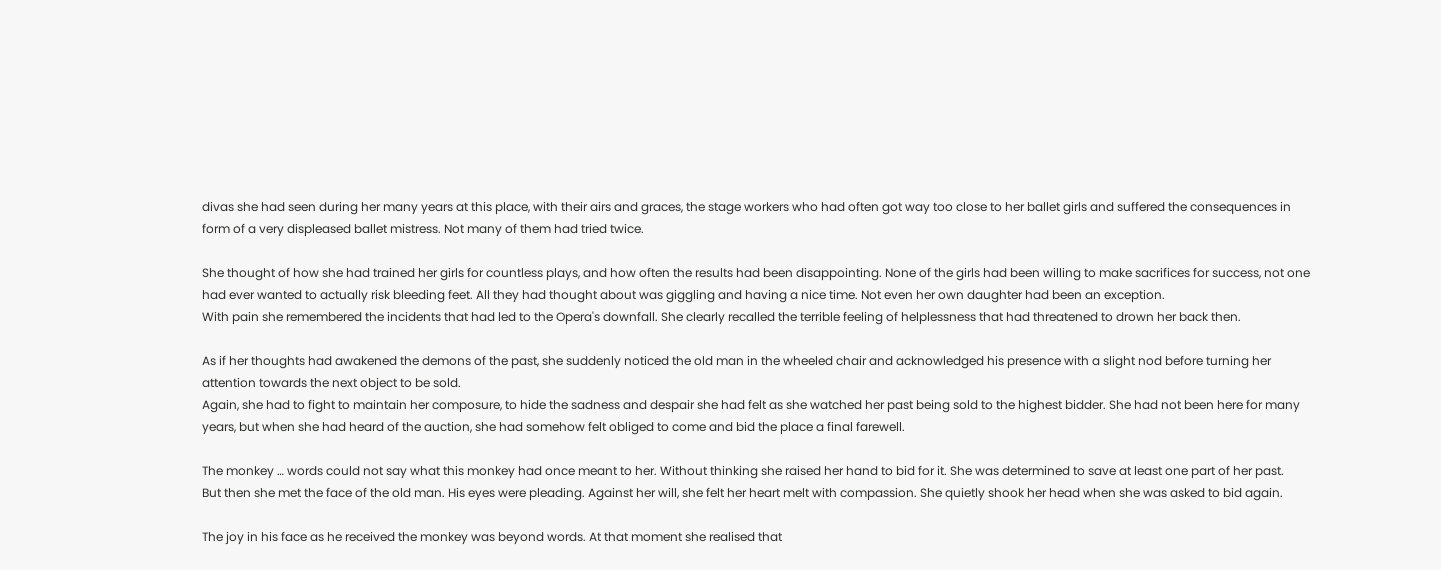divas she had seen during her many years at this place, with their airs and graces, the stage workers who had often got way too close to her ballet girls and suffered the consequences in form of a very displeased ballet mistress. Not many of them had tried twice.

She thought of how she had trained her girls for countless plays, and how often the results had been disappointing. None of the girls had been willing to make sacrifices for success, not one had ever wanted to actually risk bleeding feet. All they had thought about was giggling and having a nice time. Not even her own daughter had been an exception.
With pain she remembered the incidents that had led to the Opera's downfall. She clearly recalled the terrible feeling of helplessness that had threatened to drown her back then.

As if her thoughts had awakened the demons of the past, she suddenly noticed the old man in the wheeled chair and acknowledged his presence with a slight nod before turning her attention towards the next object to be sold.
Again, she had to fight to maintain her composure, to hide the sadness and despair she had felt as she watched her past being sold to the highest bidder. She had not been here for many years, but when she had heard of the auction, she had somehow felt obliged to come and bid the place a final farewell.

The monkey … words could not say what this monkey had once meant to her. Without thinking she raised her hand to bid for it. She was determined to save at least one part of her past.
But then she met the face of the old man. His eyes were pleading. Against her will, she felt her heart melt with compassion. She quietly shook her head when she was asked to bid again.

The joy in his face as he received the monkey was beyond words. At that moment she realised that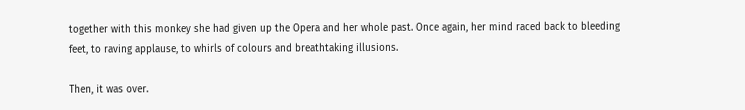together with this monkey she had given up the Opera and her whole past. Once again, her mind raced back to bleeding feet, to raving applause, to whirls of colours and breathtaking illusions.

Then, it was over.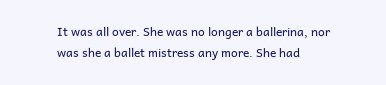It was all over. She was no longer a ballerina, nor was she a ballet mistress any more. She had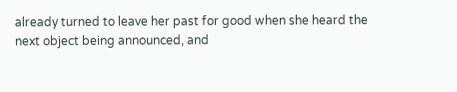already turned to leave her past for good when she heard the next object being announced, and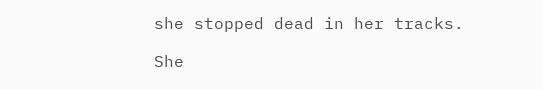she stopped dead in her tracks.

She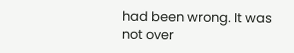had been wrong. It was not over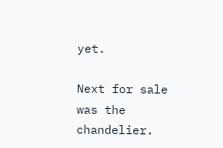yet.

Next for sale was the chandelier.